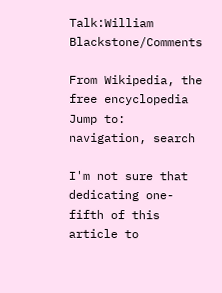Talk:William Blackstone/Comments

From Wikipedia, the free encyclopedia
Jump to: navigation, search

I'm not sure that dedicating one-fifth of this article to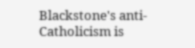Blackstone's anti-Catholicism is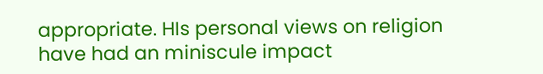appropriate. HIs personal views on religion have had an miniscule impact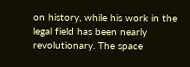on history, while his work in the legal field has been nearly revolutionary. The space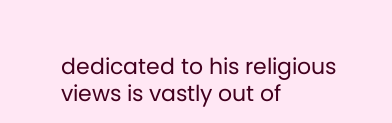dedicated to his religious views is vastly out of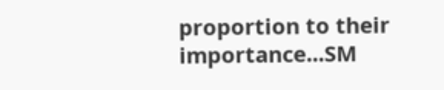proportion to their importance...SM